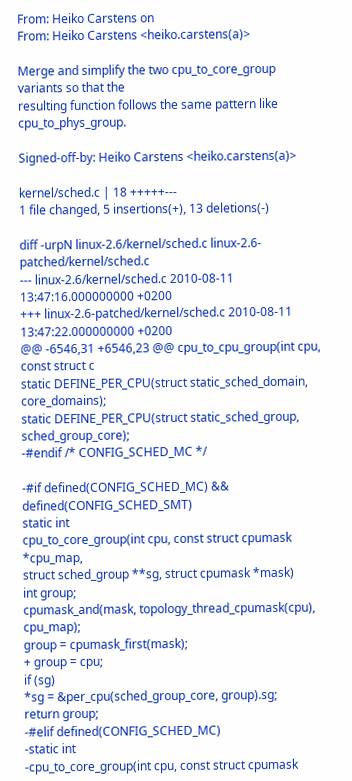From: Heiko Carstens on
From: Heiko Carstens <heiko.carstens(a)>

Merge and simplify the two cpu_to_core_group variants so that the
resulting function follows the same pattern like cpu_to_phys_group.

Signed-off-by: Heiko Carstens <heiko.carstens(a)>

kernel/sched.c | 18 +++++---
1 file changed, 5 insertions(+), 13 deletions(-)

diff -urpN linux-2.6/kernel/sched.c linux-2.6-patched/kernel/sched.c
--- linux-2.6/kernel/sched.c 2010-08-11 13:47:16.000000000 +0200
+++ linux-2.6-patched/kernel/sched.c 2010-08-11 13:47:22.000000000 +0200
@@ -6546,31 +6546,23 @@ cpu_to_cpu_group(int cpu, const struct c
static DEFINE_PER_CPU(struct static_sched_domain, core_domains);
static DEFINE_PER_CPU(struct static_sched_group, sched_group_core);
-#endif /* CONFIG_SCHED_MC */

-#if defined(CONFIG_SCHED_MC) && defined(CONFIG_SCHED_SMT)
static int
cpu_to_core_group(int cpu, const struct cpumask *cpu_map,
struct sched_group **sg, struct cpumask *mask)
int group;
cpumask_and(mask, topology_thread_cpumask(cpu), cpu_map);
group = cpumask_first(mask);
+ group = cpu;
if (sg)
*sg = &per_cpu(sched_group_core, group).sg;
return group;
-#elif defined(CONFIG_SCHED_MC)
-static int
-cpu_to_core_group(int cpu, const struct cpumask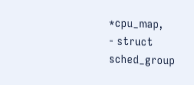*cpu_map,
- struct sched_group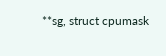**sg, struct cpumask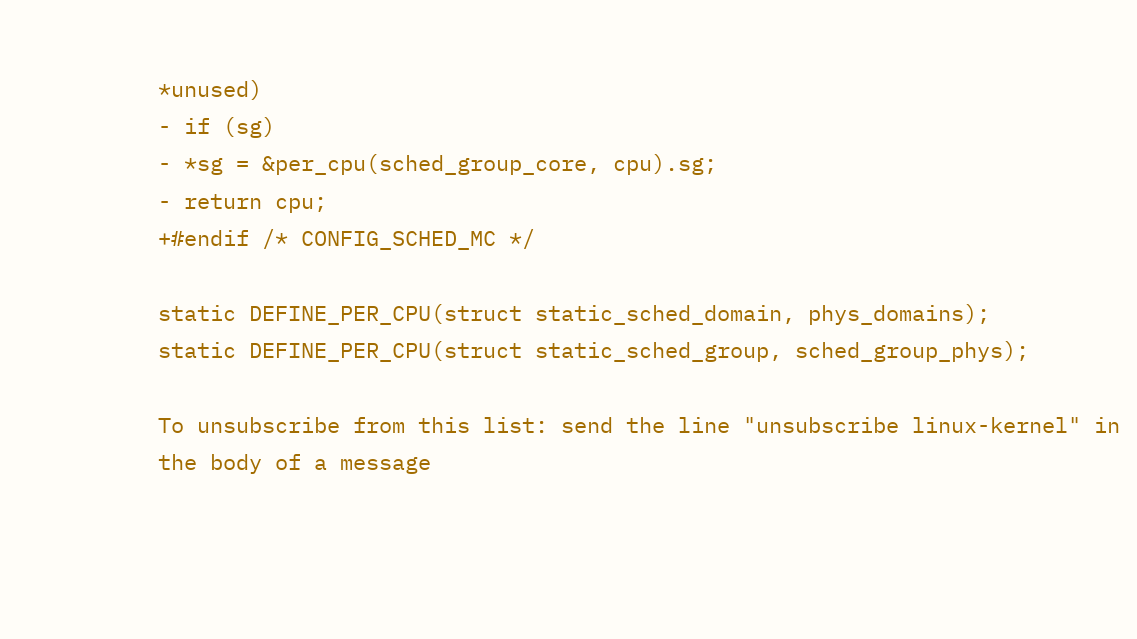*unused)
- if (sg)
- *sg = &per_cpu(sched_group_core, cpu).sg;
- return cpu;
+#endif /* CONFIG_SCHED_MC */

static DEFINE_PER_CPU(struct static_sched_domain, phys_domains);
static DEFINE_PER_CPU(struct static_sched_group, sched_group_phys);

To unsubscribe from this list: send the line "unsubscribe linux-kernel" in
the body of a message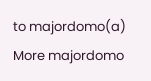to majordomo(a)
More majordomo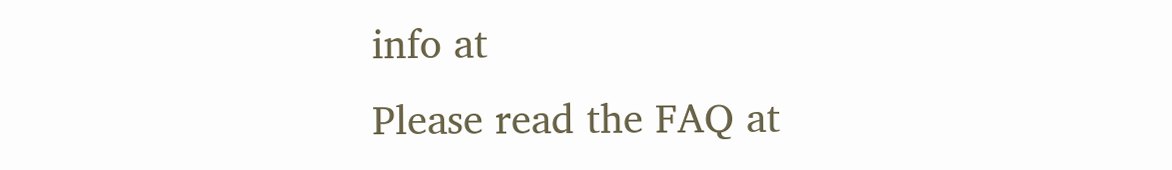info at
Please read the FAQ at